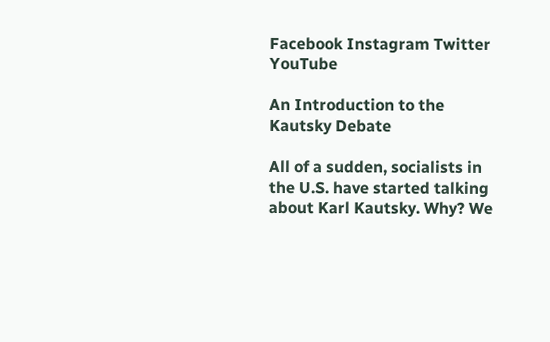Facebook Instagram Twitter YouTube

An Introduction to the Kautsky Debate

All of a sudden, socialists in the U.S. have started talking about Karl Kautsky. Why? We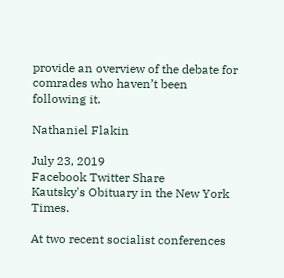provide an overview of the debate for comrades who haven’t been following it.

Nathaniel Flakin

July 23, 2019
Facebook Twitter Share
Kautsky's Obituary in the New York Times.

At two recent socialist conferences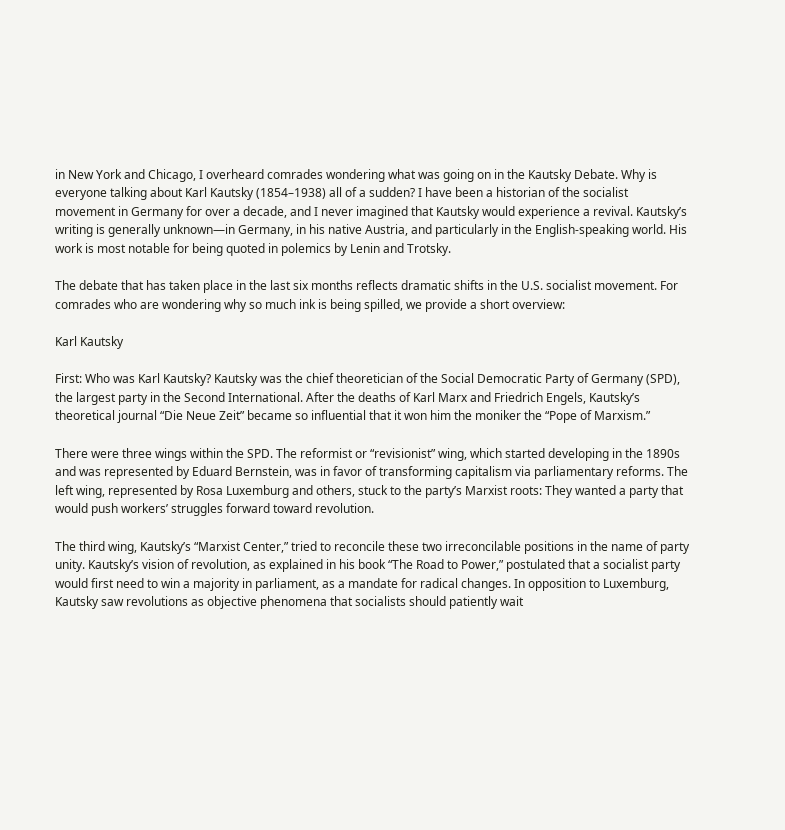in New York and Chicago, I overheard comrades wondering what was going on in the Kautsky Debate. Why is everyone talking about Karl Kautsky (1854–1938) all of a sudden? I have been a historian of the socialist movement in Germany for over a decade, and I never imagined that Kautsky would experience a revival. Kautsky’s writing is generally unknown—in Germany, in his native Austria, and particularly in the English-speaking world. His work is most notable for being quoted in polemics by Lenin and Trotsky.

The debate that has taken place in the last six months reflects dramatic shifts in the U.S. socialist movement. For comrades who are wondering why so much ink is being spilled, we provide a short overview:

Karl Kautsky

First: Who was Karl Kautsky? Kautsky was the chief theoretician of the Social Democratic Party of Germany (SPD), the largest party in the Second International. After the deaths of Karl Marx and Friedrich Engels, Kautsky’s theoretical journal “Die Neue Zeit” became so influential that it won him the moniker the “Pope of Marxism.”

There were three wings within the SPD. The reformist or “revisionist” wing, which started developing in the 1890s and was represented by Eduard Bernstein, was in favor of transforming capitalism via parliamentary reforms. The left wing, represented by Rosa Luxemburg and others, stuck to the party’s Marxist roots: They wanted a party that would push workers’ struggles forward toward revolution.

The third wing, Kautsky’s “Marxist Center,” tried to reconcile these two irreconcilable positions in the name of party unity. Kautsky’s vision of revolution, as explained in his book “The Road to Power,” postulated that a socialist party would first need to win a majority in parliament, as a mandate for radical changes. In opposition to Luxemburg, Kautsky saw revolutions as objective phenomena that socialists should patiently wait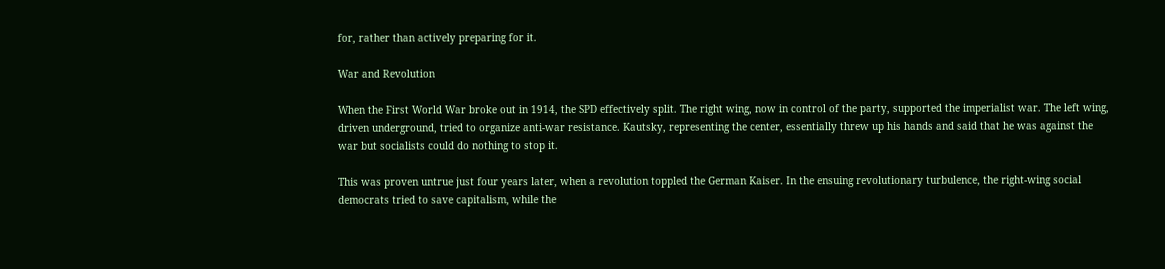for, rather than actively preparing for it.

War and Revolution

When the First World War broke out in 1914, the SPD effectively split. The right wing, now in control of the party, supported the imperialist war. The left wing, driven underground, tried to organize anti-war resistance. Kautsky, representing the center, essentially threw up his hands and said that he was against the war but socialists could do nothing to stop it.

This was proven untrue just four years later, when a revolution toppled the German Kaiser. In the ensuing revolutionary turbulence, the right-wing social democrats tried to save capitalism, while the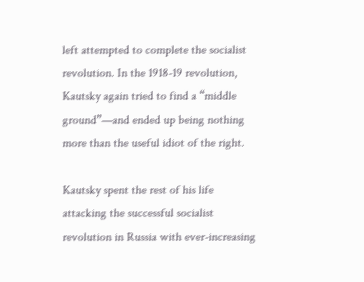left attempted to complete the socialist revolution. In the 1918-19 revolution, Kautsky again tried to find a “middle ground”—and ended up being nothing more than the useful idiot of the right.

Kautsky spent the rest of his life attacking the successful socialist revolution in Russia with ever-increasing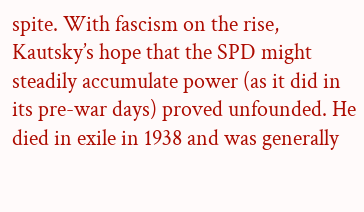spite. With fascism on the rise, Kautsky’s hope that the SPD might steadily accumulate power (as it did in its pre-war days) proved unfounded. He died in exile in 1938 and was generally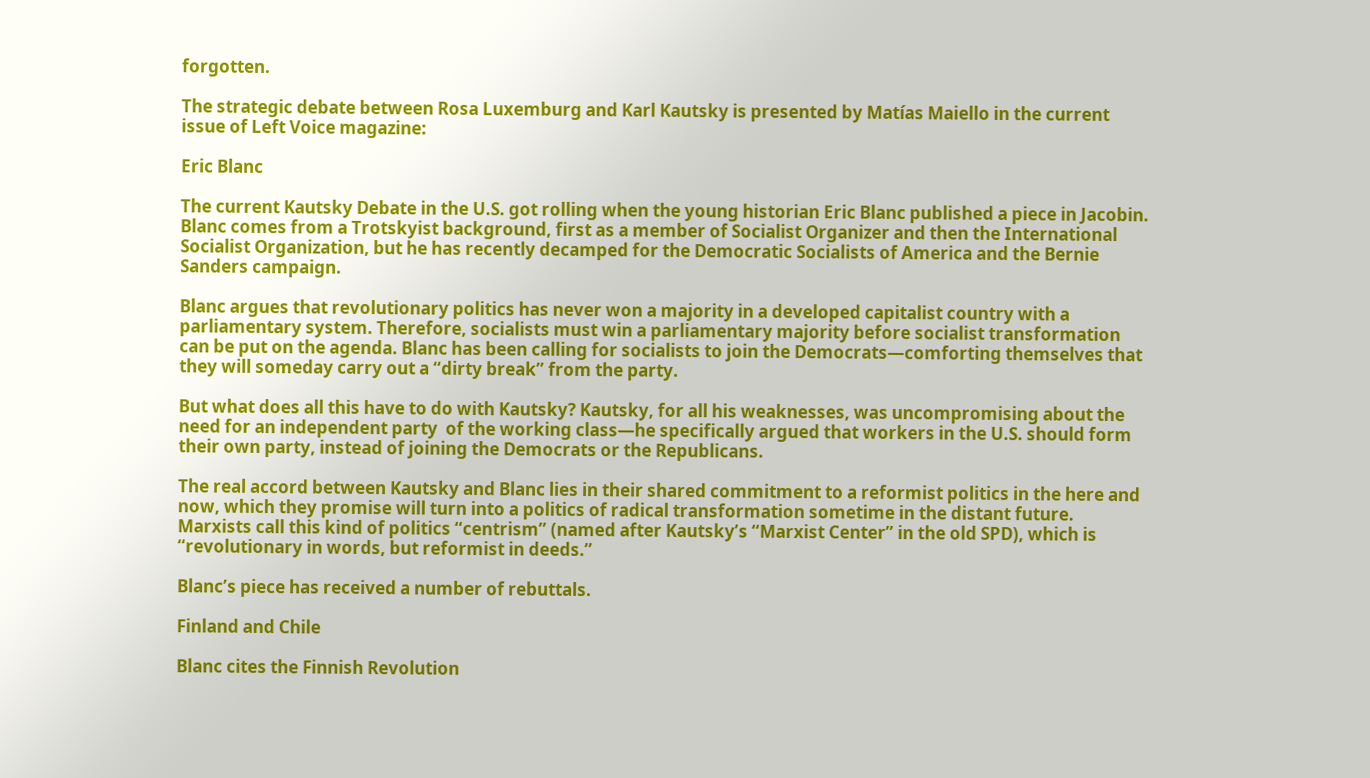forgotten.

The strategic debate between Rosa Luxemburg and Karl Kautsky is presented by Matías Maiello in the current issue of Left Voice magazine:

Eric Blanc

The current Kautsky Debate in the U.S. got rolling when the young historian Eric Blanc published a piece in Jacobin. Blanc comes from a Trotskyist background, first as a member of Socialist Organizer and then the International Socialist Organization, but he has recently decamped for the Democratic Socialists of America and the Bernie Sanders campaign.

Blanc argues that revolutionary politics has never won a majority in a developed capitalist country with a parliamentary system. Therefore, socialists must win a parliamentary majority before socialist transformation can be put on the agenda. Blanc has been calling for socialists to join the Democrats—comforting themselves that they will someday carry out a “dirty break” from the party.

But what does all this have to do with Kautsky? Kautsky, for all his weaknesses, was uncompromising about the need for an independent party  of the working class—he specifically argued that workers in the U.S. should form their own party, instead of joining the Democrats or the Republicans.

The real accord between Kautsky and Blanc lies in their shared commitment to a reformist politics in the here and now, which they promise will turn into a politics of radical transformation sometime in the distant future. Marxists call this kind of politics “centrism” (named after Kautsky’s “Marxist Center” in the old SPD), which is “revolutionary in words, but reformist in deeds.”

Blanc’s piece has received a number of rebuttals.

Finland and Chile

Blanc cites the Finnish Revolution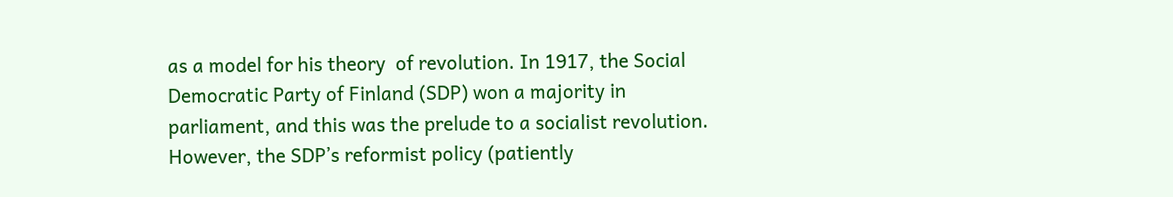as a model for his theory  of revolution. In 1917, the Social Democratic Party of Finland (SDP) won a majority in parliament, and this was the prelude to a socialist revolution. However, the SDP’s reformist policy (patiently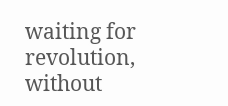waiting for revolution, without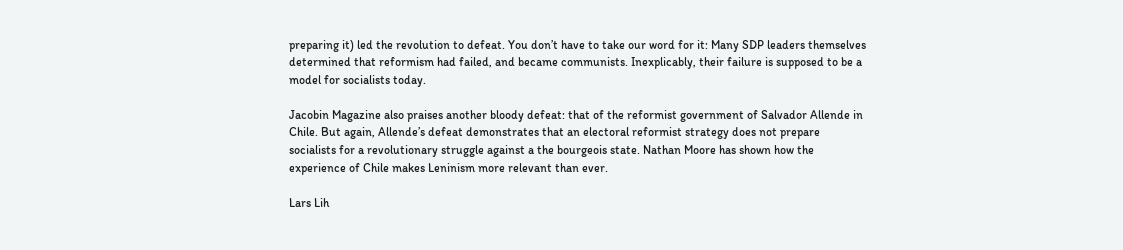preparing it) led the revolution to defeat. You don’t have to take our word for it: Many SDP leaders themselves determined that reformism had failed, and became communists. Inexplicably, their failure is supposed to be a model for socialists today.

Jacobin Magazine also praises another bloody defeat: that of the reformist government of Salvador Allende in Chile. But again, Allende’s defeat demonstrates that an electoral reformist strategy does not prepare socialists for a revolutionary struggle against a the bourgeois state. Nathan Moore has shown how the experience of Chile makes Leninism more relevant than ever.

Lars Lih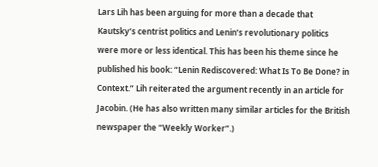Lars Lih has been arguing for more than a decade that Kautsky’s centrist politics and Lenin’s revolutionary politics were more or less identical. This has been his theme since he published his book: “Lenin Rediscovered: What Is To Be Done? in Context.” Lih reiterated the argument recently in an article for Jacobin. (He has also written many similar articles for the British newspaper the “Weekly Worker”.)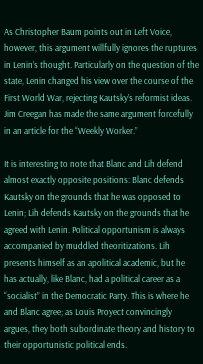As Christopher Baum points out in Left Voice, however, this argument willfully ignores the ruptures in Lenin’s thought. Particularly on the question of the state, Lenin changed his view over the course of the First World War, rejecting Kautsky’s reformist ideas. Jim Creegan has made the same argument forcefully in an article for the “Weekly Worker.”

It is interesting to note that Blanc and Lih defend almost exactly opposite positions: Blanc defends Kautsky on the grounds that he was opposed to Lenin; Lih defends Kautsky on the grounds that he agreed with Lenin. Political opportunism is always accompanied by muddled theoritizations. Lih presents himself as an apolitical academic, but he has actually, like Blanc, had a political career as a “socialist” in the Democratic Party. This is where he and Blanc agree; as Louis Proyect convincingly argues, they both subordinate theory and history to their opportunistic political ends.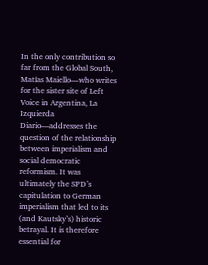In the only contribution so far from the Global South, Matías Maiello—who writes for the sister site of Left Voice in Argentina, La Izquierda Diario—addresses the question of the relationship between imperialism and social democratic reformism. It was ultimately the SPD’s capitulation to German imperialism that led to its (and Kautsky’s) historic betrayal. It is therefore essential for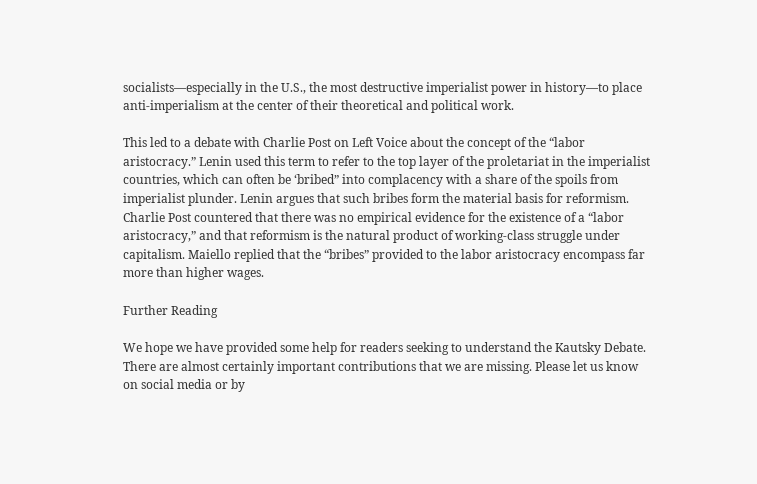socialists—especially in the U.S., the most destructive imperialist power in history—to place  anti-imperialism at the center of their theoretical and political work.

This led to a debate with Charlie Post on Left Voice about the concept of the “labor aristocracy.” Lenin used this term to refer to the top layer of the proletariat in the imperialist countries, which can often be ‘bribed” into complacency with a share of the spoils from imperialist plunder. Lenin argues that such bribes form the material basis for reformism. Charlie Post countered that there was no empirical evidence for the existence of a “labor aristocracy,” and that reformism is the natural product of working-class struggle under capitalism. Maiello replied that the “bribes” provided to the labor aristocracy encompass far more than higher wages.

Further Reading

We hope we have provided some help for readers seeking to understand the Kautsky Debate. There are almost certainly important contributions that we are missing. Please let us know on social media or by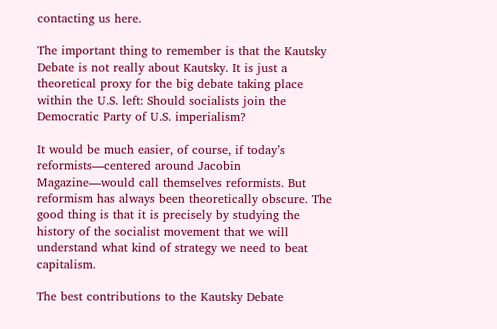contacting us here.

The important thing to remember is that the Kautsky Debate is not really about Kautsky. It is just a theoretical proxy for the big debate taking place within the U.S. left: Should socialists join the Democratic Party of U.S. imperialism?

It would be much easier, of course, if today’s reformists—centered around Jacobin Magazine—would call themselves reformists. But reformism has always been theoretically obscure. The good thing is that it is precisely by studying the history of the socialist movement that we will understand what kind of strategy we need to beat capitalism.

The best contributions to the Kautsky Debate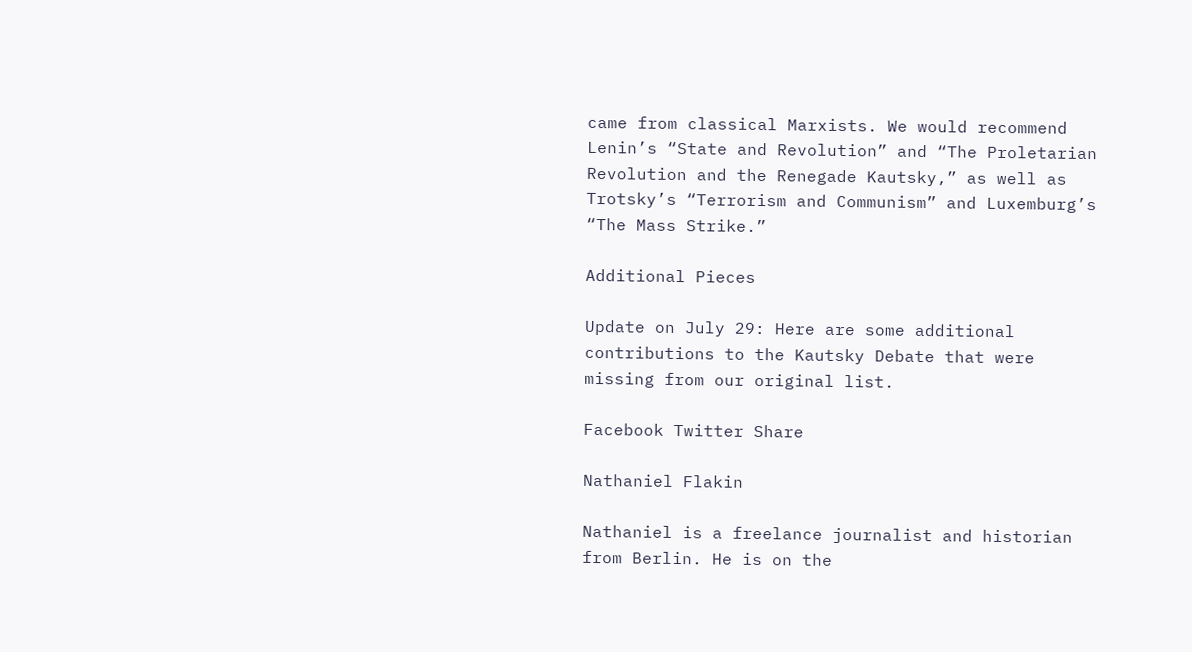came from classical Marxists. We would recommend Lenin’s “State and Revolution” and “The Proletarian Revolution and the Renegade Kautsky,” as well as Trotsky’s “Terrorism and Communism” and Luxemburg’s “The Mass Strike.”

Additional Pieces

Update on July 29: Here are some additional contributions to the Kautsky Debate that were missing from our original list.

Facebook Twitter Share

Nathaniel Flakin

Nathaniel is a freelance journalist and historian from Berlin. He is on the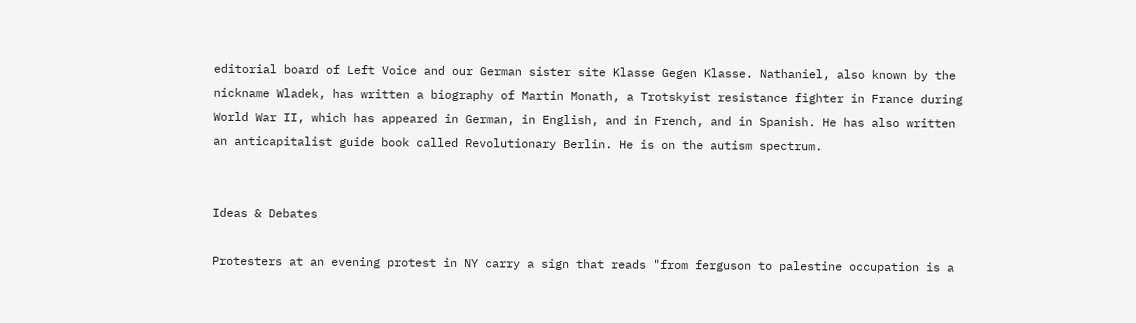editorial board of Left Voice and our German sister site Klasse Gegen Klasse. Nathaniel, also known by the nickname Wladek, has written a biography of Martin Monath, a Trotskyist resistance fighter in France during World War II, which has appeared in German, in English, and in French, and in Spanish. He has also written an anticapitalist guide book called Revolutionary Berlin. He is on the autism spectrum.


Ideas & Debates

Protesters at an evening protest in NY carry a sign that reads "from ferguson to palestine occupation is a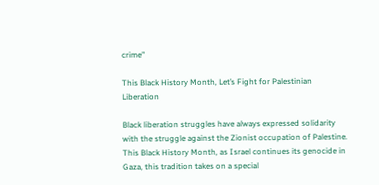crime"

This Black History Month, Let’s Fight for Palestinian Liberation

Black liberation struggles have always expressed solidarity with the struggle against the Zionist occupation of Palestine. This Black History Month, as Israel continues its genocide in Gaza, this tradition takes on a special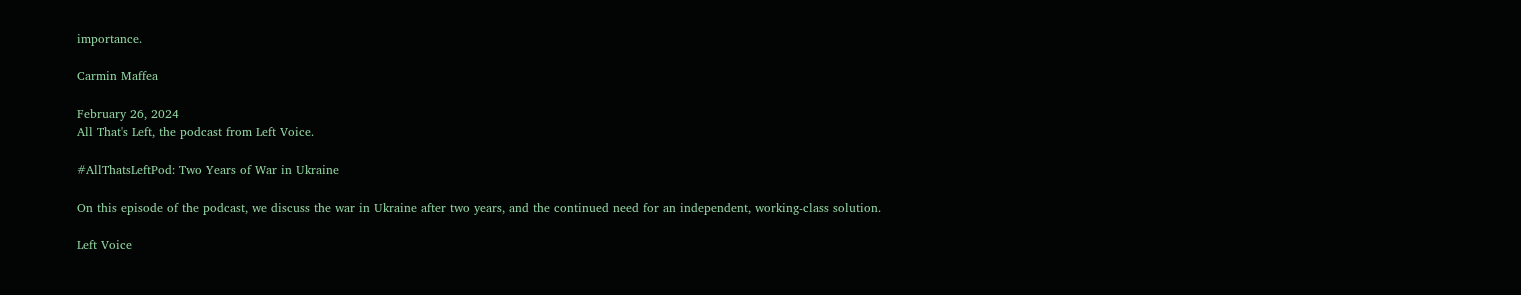importance.

Carmin Maffea

February 26, 2024
All That's Left, the podcast from Left Voice.

#AllThatsLeftPod: Two Years of War in Ukraine

On this episode of the podcast, we discuss the war in Ukraine after two years, and the continued need for an independent, working-class solution.

Left Voice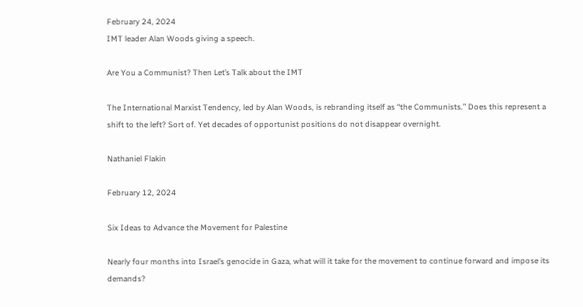February 24, 2024
IMT leader Alan Woods giving a speech.

Are You a Communist? Then Let’s Talk about the IMT

The International Marxist Tendency, led by Alan Woods, is rebranding itself as “the Communists.” Does this represent a shift to the left? Sort of. Yet decades of opportunist positions do not disappear overnight.

Nathaniel Flakin

February 12, 2024

Six Ideas to Advance the Movement for Palestine

Nearly four months into Israel’s genocide in Gaza, what will it take for the movement to continue forward and impose its demands?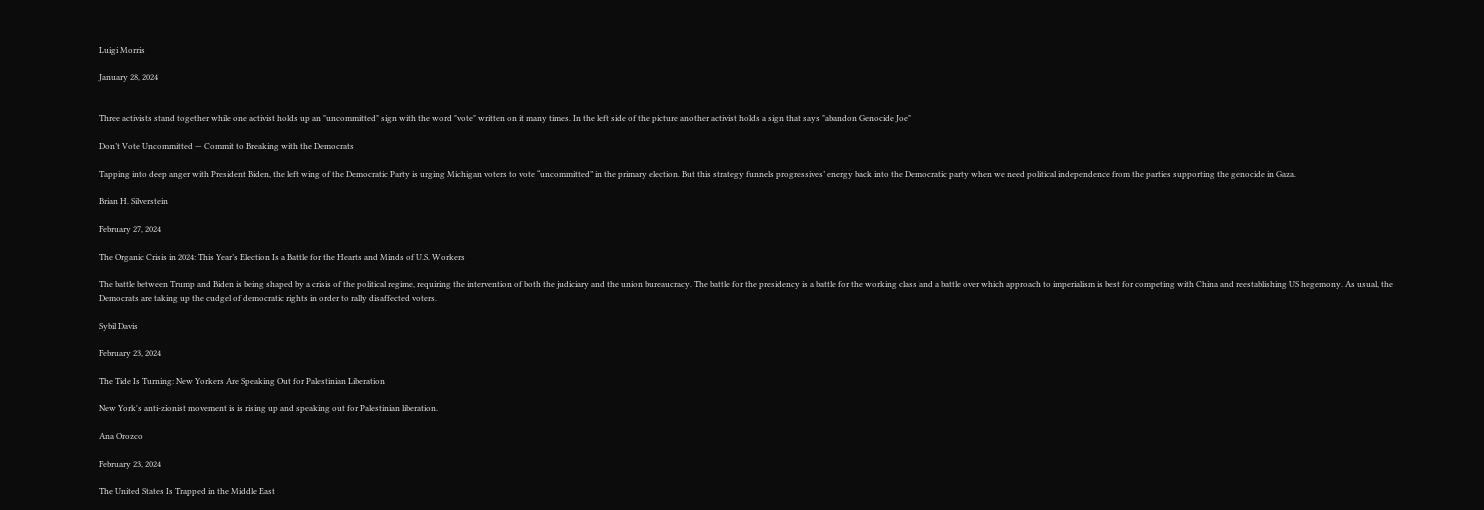Luigi Morris

January 28, 2024


Three activists stand together while one activist holds up an "uncommitted" sign with the word "vote" written on it many times. In the left side of the picture another activist holds a sign that says "abandon Genocide Joe"

Don’t Vote Uncommitted — Commit to Breaking with the Democrats

Tapping into deep anger with President Biden, the left wing of the Democratic Party is urging Michigan voters to vote “uncommitted” in the primary election. But this strategy funnels progressives’ energy back into the Democratic party when we need political independence from the parties supporting the genocide in Gaza.

Brian H. Silverstein

February 27, 2024

The Organic Crisis in 2024: This Year’s Election Is a Battle for the Hearts and Minds of U.S. Workers

The battle between Trump and Biden is being shaped by a crisis of the political regime, requiring the intervention of both the judiciary and the union bureaucracy. The battle for the presidency is a battle for the working class and a battle over which approach to imperialism is best for competing with China and reestablishing US hegemony. As usual, the Democrats are taking up the cudgel of democratic rights in order to rally disaffected voters.

Sybil Davis

February 23, 2024

The Tide Is Turning: New Yorkers Are Speaking Out for Palestinian Liberation

New York's anti-zionist movement is is rising up and speaking out for Palestinian liberation.

Ana Orozco

February 23, 2024

The United States Is Trapped in the Middle East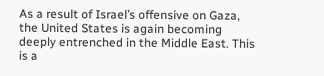As a result of Israel’s offensive on Gaza, the United States is again becoming deeply entrenched in the Middle East. This is a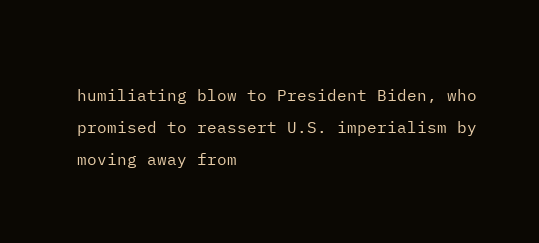humiliating blow to President Biden, who promised to reassert U.S. imperialism by moving away from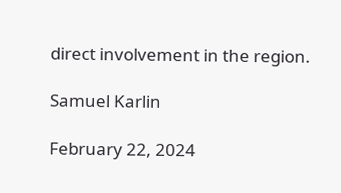direct involvement in the region.

Samuel Karlin

February 22, 2024